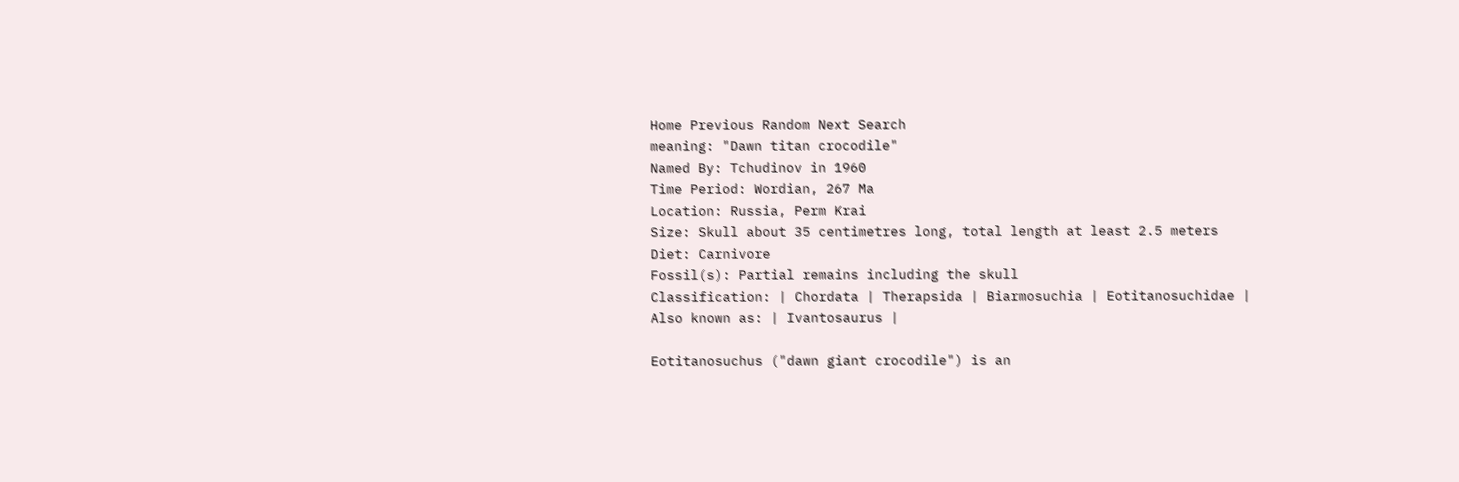Home Previous Random Next Search
meaning: "Dawn titan crocodile"
Named By: Tchudinov in 1960
Time Period: Wordian, 267 Ma
Location: Russia, Perm Krai
Size: Skull about 35 centimetres long, total length at least 2.5 meters
Diet: Carnivore
Fossil(s): Partial remains including the skull
Classification: | Chordata | Therapsida | Biarmosuchia | Eotitanosuchidae |
Also known as: | Ivantosaurus |

Eotitanosuchus ("dawn giant crocodile") is an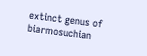extinct genus of biarmosuchian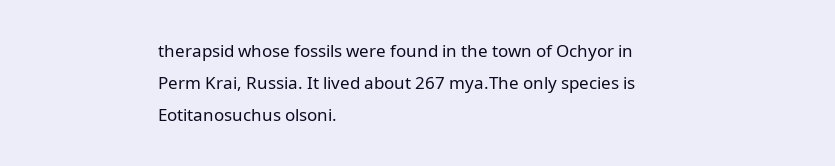therapsid whose fossils were found in the town of Ochyor in Perm Krai, Russia. It lived about 267 mya.The only species is Eotitanosuchus olsoni.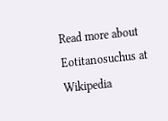Read more about Eotitanosuchus at Wikipedia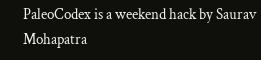PaleoCodex is a weekend hack by Saurav Mohapatra